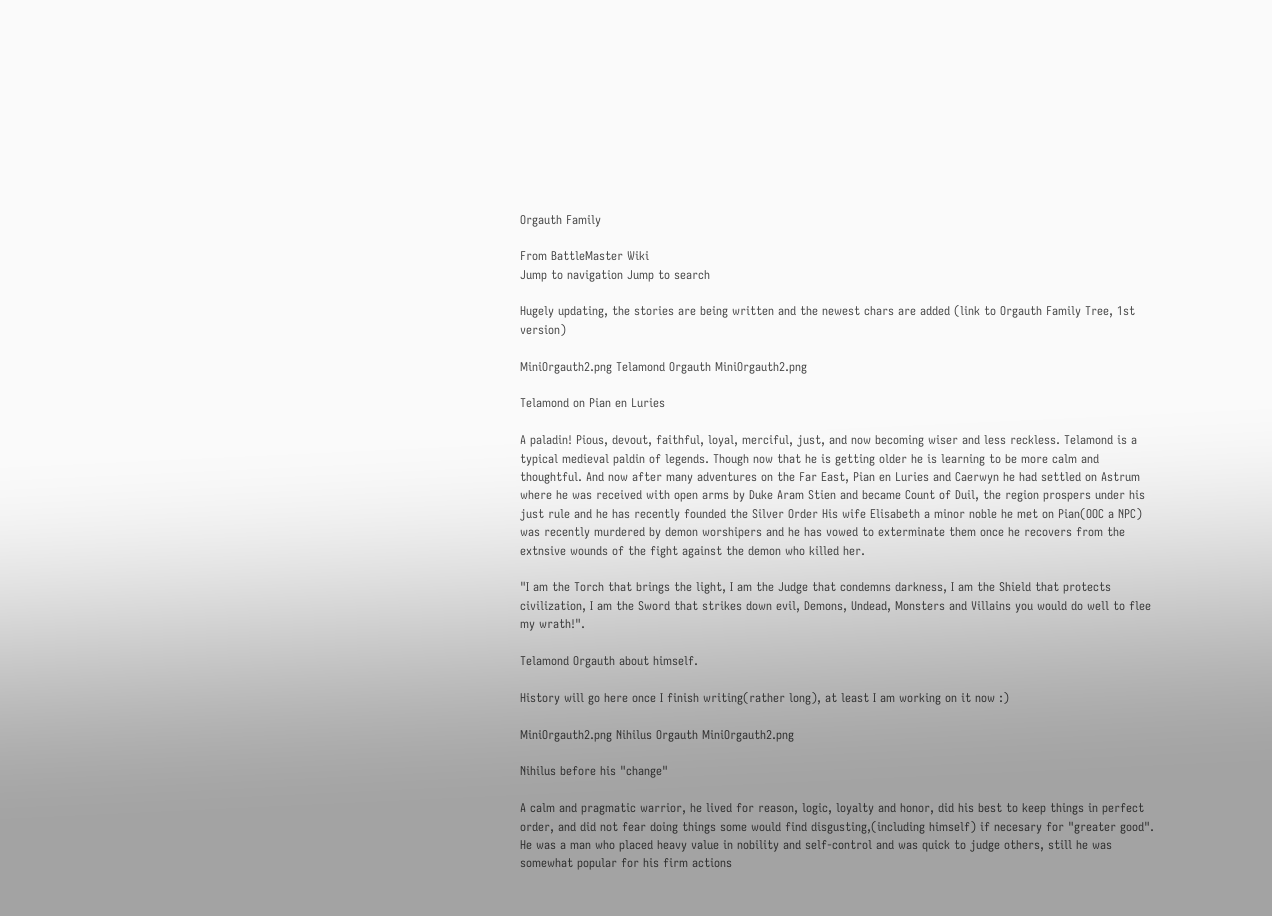Orgauth Family

From BattleMaster Wiki
Jump to navigation Jump to search

Hugely updating, the stories are being written and the newest chars are added (link to Orgauth Family Tree, 1st version)

MiniOrgauth2.png Telamond Orgauth MiniOrgauth2.png

Telamond on Pian en Luries

A paladin! Pious, devout, faithful, loyal, merciful, just, and now becoming wiser and less reckless. Telamond is a typical medieval paldin of legends. Though now that he is getting older he is learning to be more calm and thoughtful. And now after many adventures on the Far East, Pian en Luries and Caerwyn he had settled on Astrum where he was received with open arms by Duke Aram Stien and became Count of Duil, the region prospers under his just rule and he has recently founded the Silver Order His wife Elisabeth a minor noble he met on Pian(OOC a NPC) was recently murdered by demon worshipers and he has vowed to exterminate them once he recovers from the extnsive wounds of the fight against the demon who killed her.

"I am the Torch that brings the light, I am the Judge that condemns darkness, I am the Shield that protects civilization, I am the Sword that strikes down evil, Demons, Undead, Monsters and Villains you would do well to flee my wrath!".

Telamond Orgauth about himself.

History will go here once I finish writing(rather long), at least I am working on it now :)

MiniOrgauth2.png Nihilus Orgauth MiniOrgauth2.png

Nihilus before his "change"

A calm and pragmatic warrior, he lived for reason, logic, loyalty and honor, did his best to keep things in perfect order, and did not fear doing things some would find disgusting,(including himself) if necesary for "greater good". He was a man who placed heavy value in nobility and self-control and was quick to judge others, still he was somewhat popular for his firm actions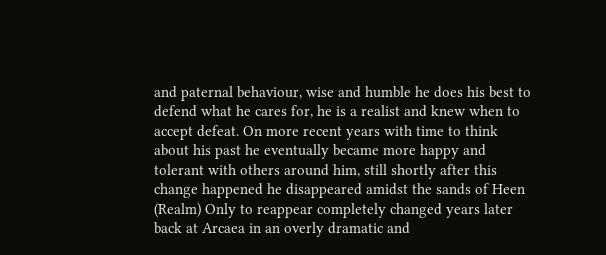and paternal behaviour, wise and humble he does his best to defend what he cares for, he is a realist and knew when to accept defeat. On more recent years with time to think about his past he eventually became more happy and tolerant with others around him, still shortly after this change happened he disappeared amidst the sands of Heen (Realm) Only to reappear completely changed years later back at Arcaea in an overly dramatic and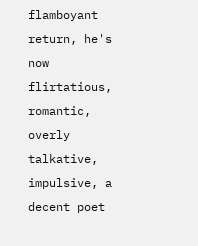flamboyant return, he's now flirtatious, romantic, overly talkative, impulsive, a decent poet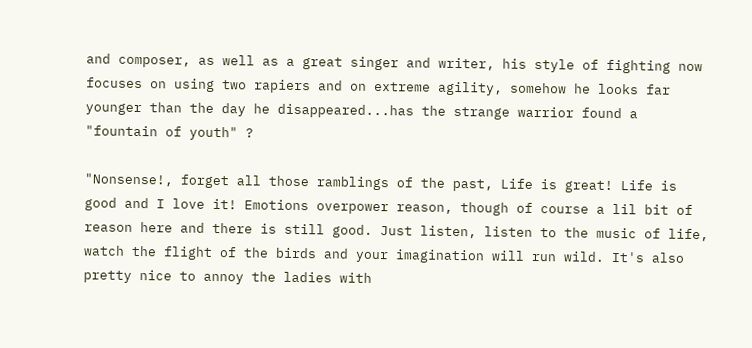and composer, as well as a great singer and writer, his style of fighting now focuses on using two rapiers and on extreme agility, somehow he looks far younger than the day he disappeared...has the strange warrior found a "fountain of youth" ?

"Nonsense!, forget all those ramblings of the past, Life is great! Life is good and I love it! Emotions overpower reason, though of course a lil bit of reason here and there is still good. Just listen, listen to the music of life, watch the flight of the birds and your imagination will run wild. It's also pretty nice to annoy the ladies with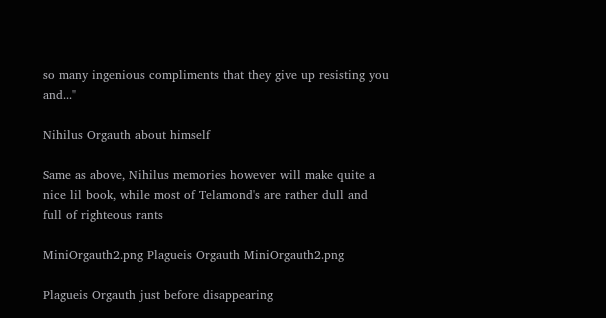so many ingenious compliments that they give up resisting you and..."

Nihilus Orgauth about himself

Same as above, Nihilus memories however will make quite a nice lil book, while most of Telamond's are rather dull and full of righteous rants

MiniOrgauth2.png Plagueis Orgauth MiniOrgauth2.png

Plagueis Orgauth just before disappearing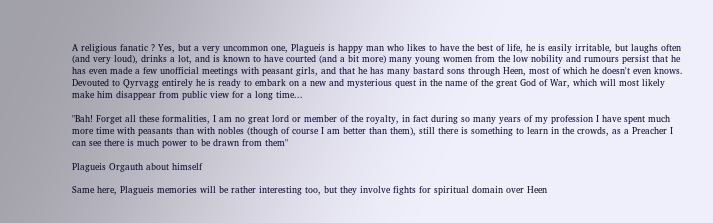A religious fanatic ? Yes, but a very uncommon one, Plagueis is happy man who likes to have the best of life, he is easily irritable, but laughs often (and very loud), drinks a lot, and is known to have courted (and a bit more) many young women from the low nobility and rumours persist that he has even made a few unofficial meetings with peasant girls, and that he has many bastard sons through Heen, most of which he doesn't even knows. Devouted to Qyrvagg entirely he is ready to embark on a new and mysterious quest in the name of the great God of War, which will most likely make him disappear from public view for a long time...

"Bah! Forget all these formalities, I am no great lord or member of the royalty, in fact during so many years of my profession I have spent much more time with peasants than with nobles (though of course I am better than them), still there is something to learn in the crowds, as a Preacher I can see there is much power to be drawn from them"

Plagueis Orgauth about himself

Same here, Plagueis memories will be rather interesting too, but they involve fights for spiritual domain over Heen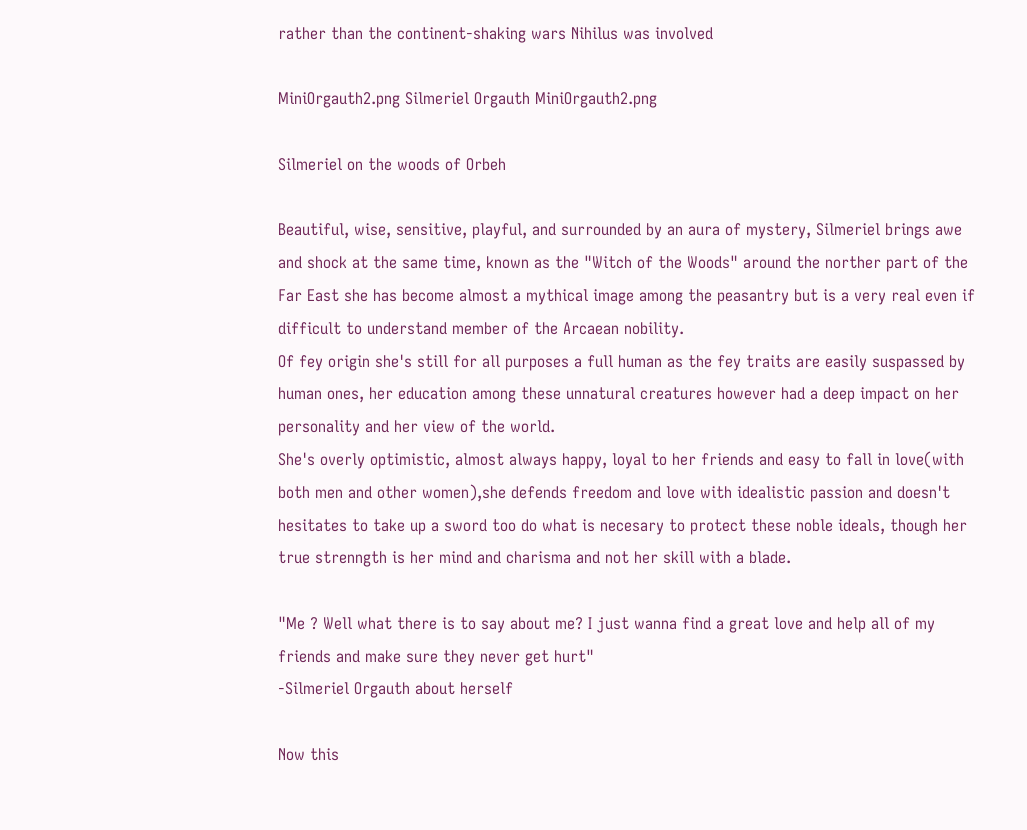rather than the continent-shaking wars Nihilus was involved

MiniOrgauth2.png Silmeriel Orgauth MiniOrgauth2.png

Silmeriel on the woods of Orbeh

Beautiful, wise, sensitive, playful, and surrounded by an aura of mystery, Silmeriel brings awe and shock at the same time, known as the "Witch of the Woods" around the norther part of the Far East she has become almost a mythical image among the peasantry but is a very real even if difficult to understand member of the Arcaean nobility.
Of fey origin she's still for all purposes a full human as the fey traits are easily suspassed by human ones, her education among these unnatural creatures however had a deep impact on her personality and her view of the world.
She's overly optimistic, almost always happy, loyal to her friends and easy to fall in love(with both men and other women),she defends freedom and love with idealistic passion and doesn't hesitates to take up a sword too do what is necesary to protect these noble ideals, though her true strenngth is her mind and charisma and not her skill with a blade.

"Me ? Well what there is to say about me? I just wanna find a great love and help all of my friends and make sure they never get hurt"
-Silmeriel Orgauth about herself

Now this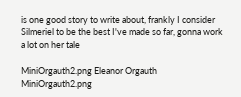is one good story to write about, frankly I consider Silmeriel to be the best I've made so far, gonna work a lot on her tale

MiniOrgauth2.png Eleanor Orgauth MiniOrgauth2.png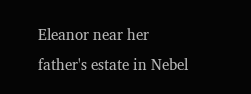Eleanor near her father's estate in Nebel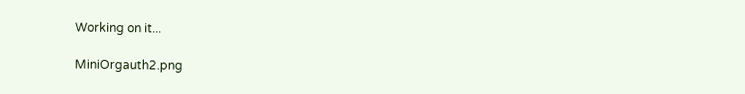Working on it...

MiniOrgauth2.png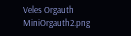Veles Orgauth MiniOrgauth2.png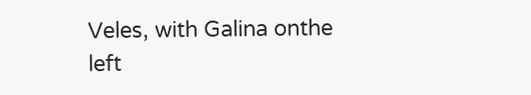Veles, with Galina onthe left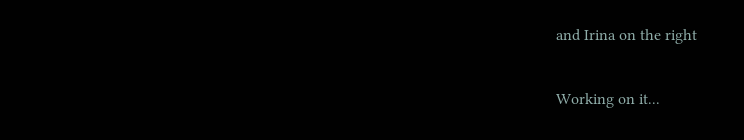and Irina on the right

Working on it...